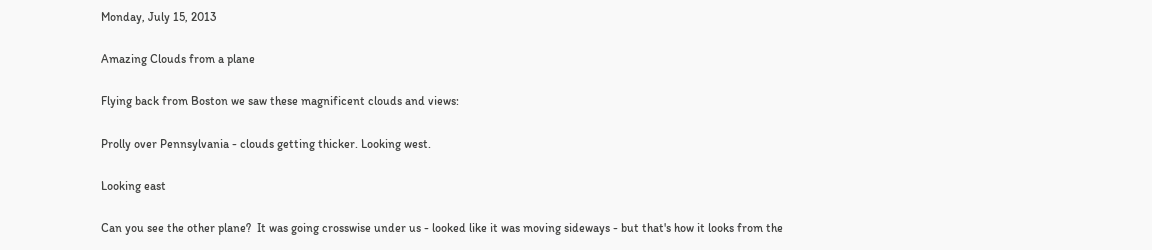Monday, July 15, 2013

Amazing Clouds from a plane

Flying back from Boston we saw these magnificent clouds and views:

Prolly over Pennsylvania - clouds getting thicker. Looking west.

Looking east

Can you see the other plane?  It was going crosswise under us - looked like it was moving sideways - but that's how it looks from the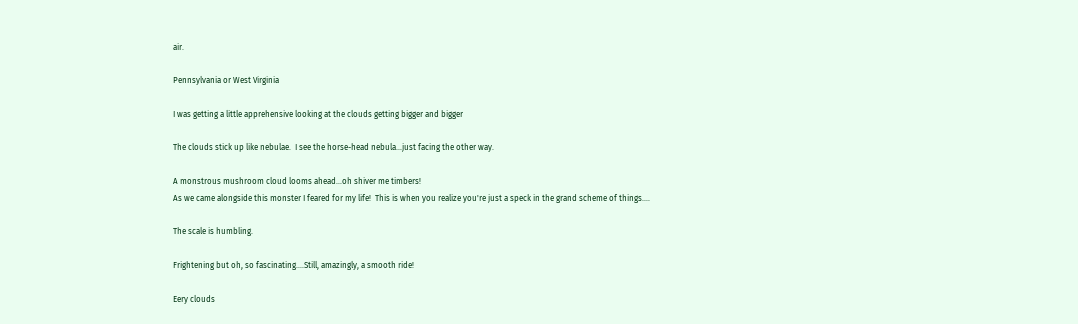air.

Pennsylvania or West Virginia

I was getting a little apprehensive looking at the clouds getting bigger and bigger

The clouds stick up like nebulae.  I see the horse-head nebula...just facing the other way.

A monstrous mushroom cloud looms ahead...oh shiver me timbers!
As we came alongside this monster I feared for my life!  This is when you realize you're just a speck in the grand scheme of things....

The scale is humbling.

Frightening but oh, so fascinating....Still, amazingly, a smooth ride!

Eery clouds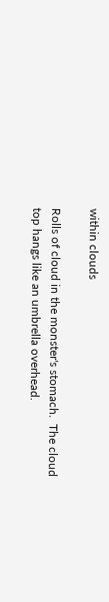within clouds

Rolls of cloud in the monster's stomach.  The cloud top hangs like an umbrella overhead.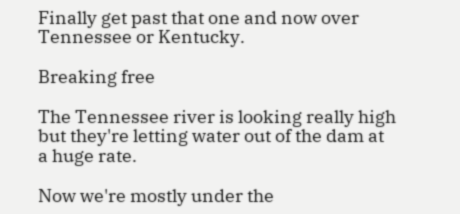Finally get past that one and now over Tennessee or Kentucky.

Breaking free

The Tennessee river is looking really high but they're letting water out of the dam at a huge rate.

Now we're mostly under the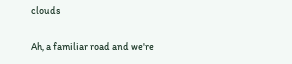clouds

Ah, a familiar road and we're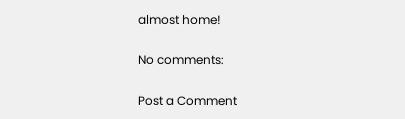almost home!

No comments:

Post a Comment